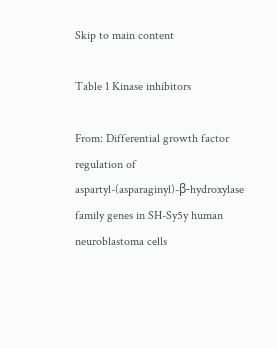Skip to main content

Table 1 Kinase inhibitors

From: Differential growth factor regulation of aspartyl-(asparaginyl)-β-hydroxylase family genes in SH-Sy5y human neuroblastoma cells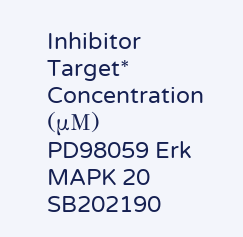Inhibitor Target* Concentration (μM)
PD98059 Erk MAPK 20
SB202190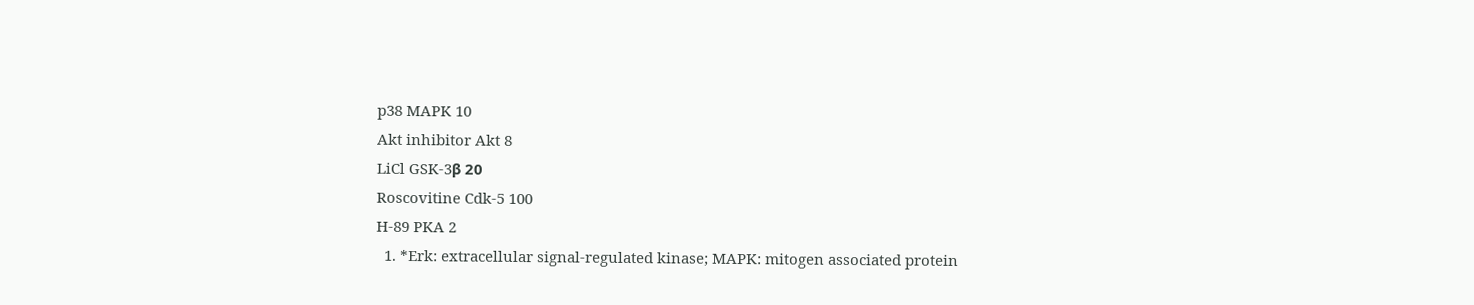p38 MAPK 10
Akt inhibitor Akt 8
LiCl GSK-3β 20
Roscovitine Cdk-5 100
H-89 PKA 2
  1. *Erk: extracellular signal-regulated kinase; MAPK: mitogen associated protein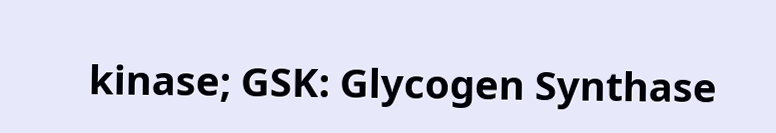kinase; GSK: Glycogen Synthase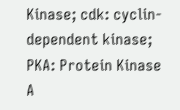Kinase; cdk: cyclin-dependent kinase; PKA: Protein Kinase A